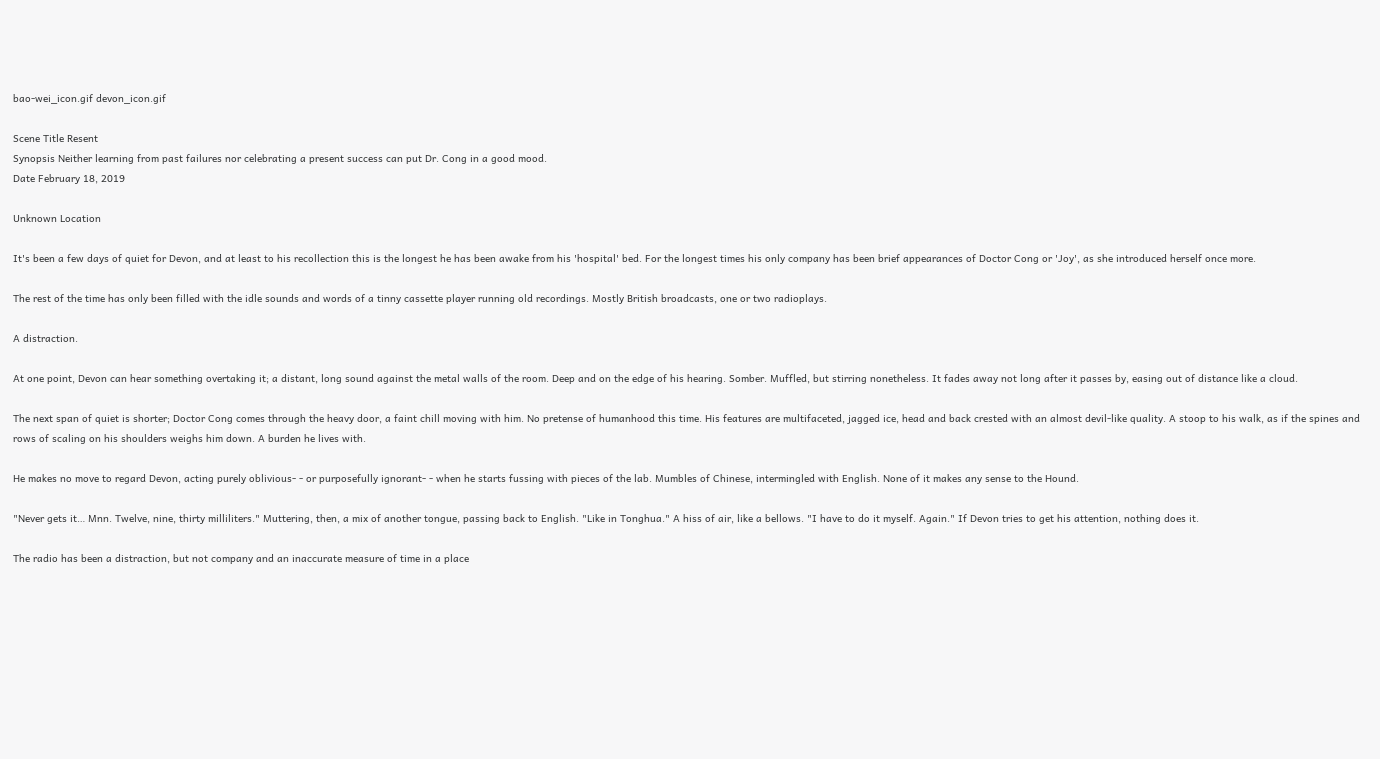bao-wei_icon.gif devon_icon.gif

Scene Title Resent
Synopsis Neither learning from past failures nor celebrating a present success can put Dr. Cong in a good mood.
Date February 18, 2019

Unknown Location

It's been a few days of quiet for Devon, and at least to his recollection this is the longest he has been awake from his 'hospital' bed. For the longest times his only company has been brief appearances of Doctor Cong or 'Joy', as she introduced herself once more.

The rest of the time has only been filled with the idle sounds and words of a tinny cassette player running old recordings. Mostly British broadcasts, one or two radioplays.

A distraction.

At one point, Devon can hear something overtaking it; a distant, long sound against the metal walls of the room. Deep and on the edge of his hearing. Somber. Muffled, but stirring nonetheless. It fades away not long after it passes by, easing out of distance like a cloud.

The next span of quiet is shorter; Doctor Cong comes through the heavy door, a faint chill moving with him. No pretense of humanhood this time. His features are multifaceted, jagged ice, head and back crested with an almost devil-like quality. A stoop to his walk, as if the spines and rows of scaling on his shoulders weighs him down. A burden he lives with.

He makes no move to regard Devon, acting purely oblivious- - or purposefully ignorant- - when he starts fussing with pieces of the lab. Mumbles of Chinese, intermingled with English. None of it makes any sense to the Hound.

"Never gets it… Mnn. Twelve, nine, thirty milliliters." Muttering, then, a mix of another tongue, passing back to English. "Like in Tonghua." A hiss of air, like a bellows. "I have to do it myself. Again." If Devon tries to get his attention, nothing does it.

The radio has been a distraction, but not company and an inaccurate measure of time in a place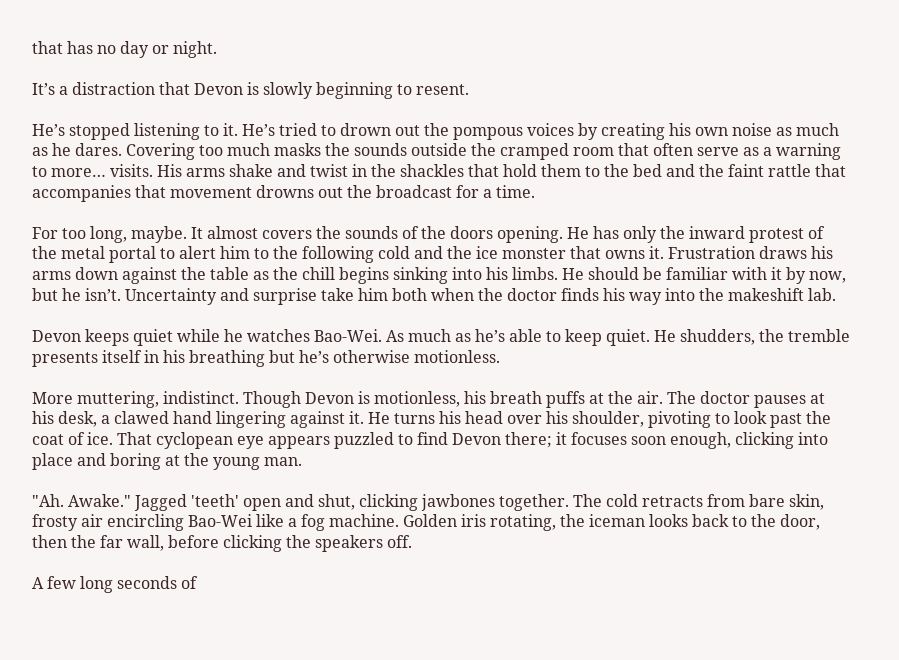that has no day or night.

It’s a distraction that Devon is slowly beginning to resent.

He’s stopped listening to it. He’s tried to drown out the pompous voices by creating his own noise as much as he dares. Covering too much masks the sounds outside the cramped room that often serve as a warning to more… visits. His arms shake and twist in the shackles that hold them to the bed and the faint rattle that accompanies that movement drowns out the broadcast for a time.

For too long, maybe. It almost covers the sounds of the doors opening. He has only the inward protest of the metal portal to alert him to the following cold and the ice monster that owns it. Frustration draws his arms down against the table as the chill begins sinking into his limbs. He should be familiar with it by now, but he isn’t. Uncertainty and surprise take him both when the doctor finds his way into the makeshift lab.

Devon keeps quiet while he watches Bao-Wei. As much as he’s able to keep quiet. He shudders, the tremble presents itself in his breathing but he’s otherwise motionless.

More muttering, indistinct. Though Devon is motionless, his breath puffs at the air. The doctor pauses at his desk, a clawed hand lingering against it. He turns his head over his shoulder, pivoting to look past the coat of ice. That cyclopean eye appears puzzled to find Devon there; it focuses soon enough, clicking into place and boring at the young man.

"Ah. Awake." Jagged 'teeth' open and shut, clicking jawbones together. The cold retracts from bare skin, frosty air encircling Bao-Wei like a fog machine. Golden iris rotating, the iceman looks back to the door, then the far wall, before clicking the speakers off.

A few long seconds of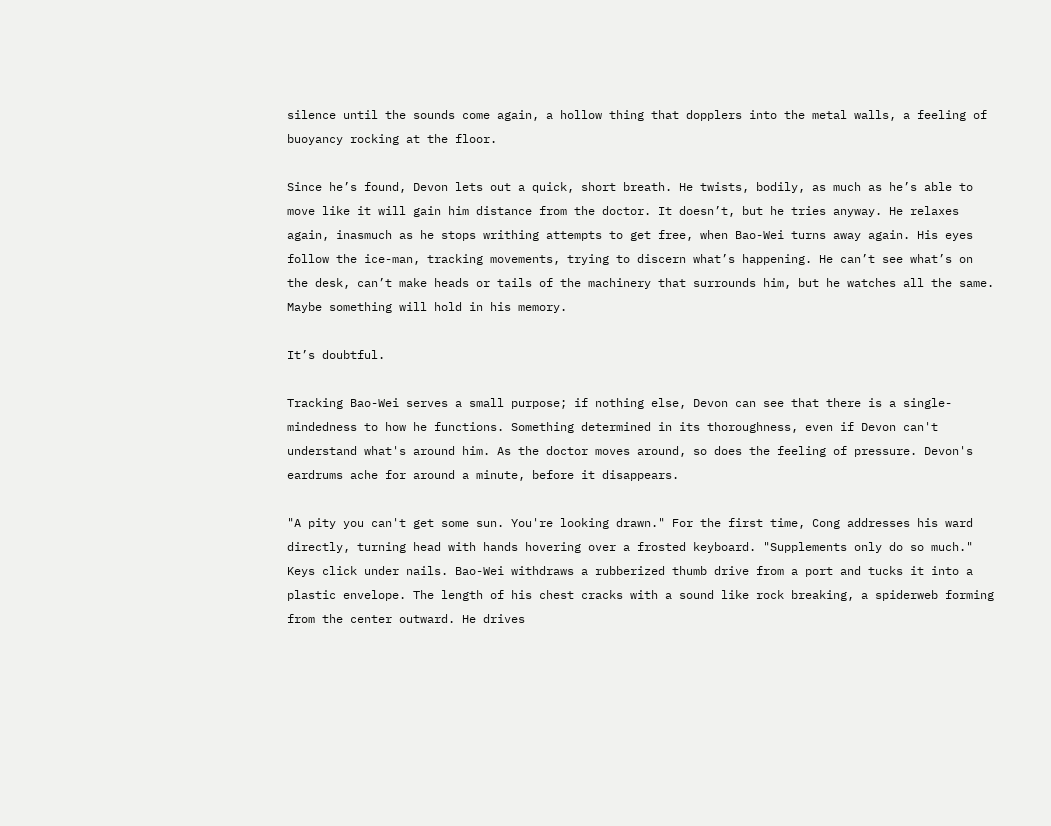silence until the sounds come again, a hollow thing that dopplers into the metal walls, a feeling of buoyancy rocking at the floor.

Since he’s found, Devon lets out a quick, short breath. He twists, bodily, as much as he’s able to move like it will gain him distance from the doctor. It doesn’t, but he tries anyway. He relaxes again, inasmuch as he stops writhing attempts to get free, when Bao-Wei turns away again. His eyes follow the ice-man, tracking movements, trying to discern what’s happening. He can’t see what’s on the desk, can’t make heads or tails of the machinery that surrounds him, but he watches all the same. Maybe something will hold in his memory.

It’s doubtful.

Tracking Bao-Wei serves a small purpose; if nothing else, Devon can see that there is a single-mindedness to how he functions. Something determined in its thoroughness, even if Devon can't understand what's around him. As the doctor moves around, so does the feeling of pressure. Devon's eardrums ache for around a minute, before it disappears.

"A pity you can't get some sun. You're looking drawn." For the first time, Cong addresses his ward directly, turning head with hands hovering over a frosted keyboard. "Supplements only do so much." Keys click under nails. Bao-Wei withdraws a rubberized thumb drive from a port and tucks it into a plastic envelope. The length of his chest cracks with a sound like rock breaking, a spiderweb forming from the center outward. He drives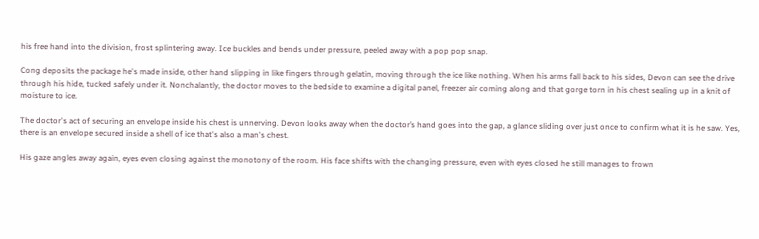his free hand into the division, frost splintering away. Ice buckles and bends under pressure, peeled away with a pop pop snap.

Cong deposits the package he's made inside, other hand slipping in like fingers through gelatin, moving through the ice like nothing. When his arms fall back to his sides, Devon can see the drive through his hide, tucked safely under it. Nonchalantly, the doctor moves to the bedside to examine a digital panel, freezer air coming along and that gorge torn in his chest sealing up in a knit of moisture to ice.

The doctor's act of securing an envelope inside his chest is unnerving. Devon looks away when the doctor’s hand goes into the gap, a glance sliding over just once to confirm what it is he saw. Yes, there is an envelope secured inside a shell of ice that's also a man's chest.

His gaze angles away again, eyes even closing against the monotony of the room. His face shifts with the changing pressure, even with eyes closed he still manages to frown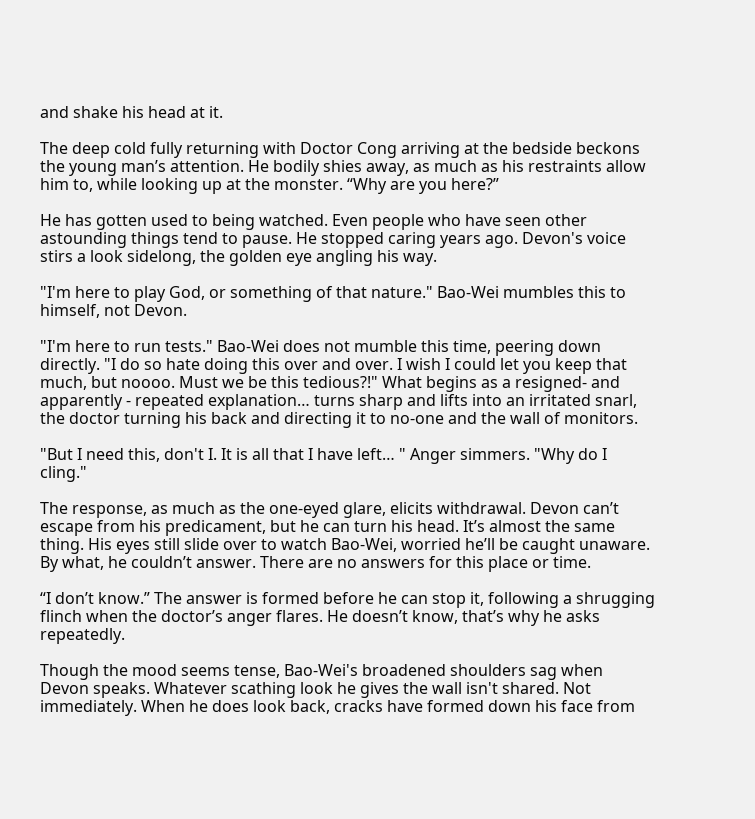and shake his head at it.

The deep cold fully returning with Doctor Cong arriving at the bedside beckons the young man’s attention. He bodily shies away, as much as his restraints allow him to, while looking up at the monster. “Why are you here?”

He has gotten used to being watched. Even people who have seen other astounding things tend to pause. He stopped caring years ago. Devon's voice stirs a look sidelong, the golden eye angling his way.

"I'm here to play God, or something of that nature." Bao-Wei mumbles this to himself, not Devon.

"I'm here to run tests." Bao-Wei does not mumble this time, peering down directly. "I do so hate doing this over and over. I wish I could let you keep that much, but noooo. Must we be this tedious?!" What begins as a resigned- and apparently - repeated explanation… turns sharp and lifts into an irritated snarl, the doctor turning his back and directing it to no-one and the wall of monitors.

"But I need this, don't I. It is all that I have left… " Anger simmers. "Why do I cling."

The response, as much as the one-eyed glare, elicits withdrawal. Devon can’t escape from his predicament, but he can turn his head. It’s almost the same thing. His eyes still slide over to watch Bao-Wei, worried he’ll be caught unaware. By what, he couldn’t answer. There are no answers for this place or time.

“I don’t know.” The answer is formed before he can stop it, following a shrugging flinch when the doctor’s anger flares. He doesn’t know, that’s why he asks repeatedly.

Though the mood seems tense, Bao-Wei's broadened shoulders sag when Devon speaks. Whatever scathing look he gives the wall isn't shared. Not immediately. When he does look back, cracks have formed down his face from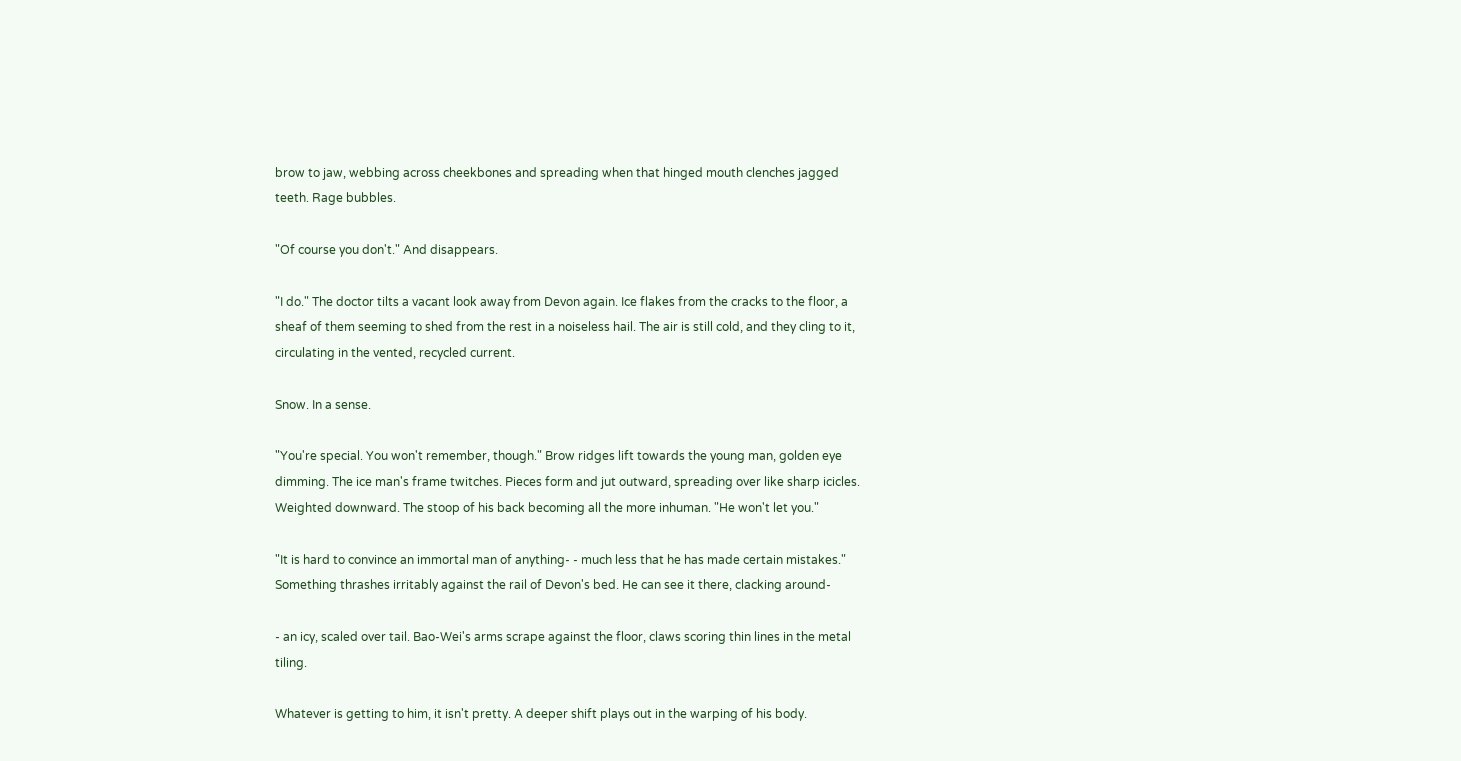brow to jaw, webbing across cheekbones and spreading when that hinged mouth clenches jagged teeth. Rage bubbles.

"Of course you don't." And disappears.

"I do." The doctor tilts a vacant look away from Devon again. Ice flakes from the cracks to the floor, a sheaf of them seeming to shed from the rest in a noiseless hail. The air is still cold, and they cling to it, circulating in the vented, recycled current.

Snow. In a sense.

"You're special. You won't remember, though." Brow ridges lift towards the young man, golden eye dimming. The ice man's frame twitches. Pieces form and jut outward, spreading over like sharp icicles. Weighted downward. The stoop of his back becoming all the more inhuman. "He won't let you."

"It is hard to convince an immortal man of anything- - much less that he has made certain mistakes." Something thrashes irritably against the rail of Devon's bed. He can see it there, clacking around-

- an icy, scaled over tail. Bao-Wei's arms scrape against the floor, claws scoring thin lines in the metal tiling.

Whatever is getting to him, it isn't pretty. A deeper shift plays out in the warping of his body.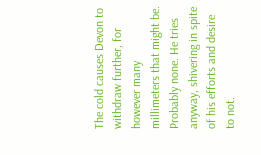The cold causes Devon to withdraw further, for however many millimeters that might be. Probably none. He tries anyway, shivering in spite of his efforts and desire to not.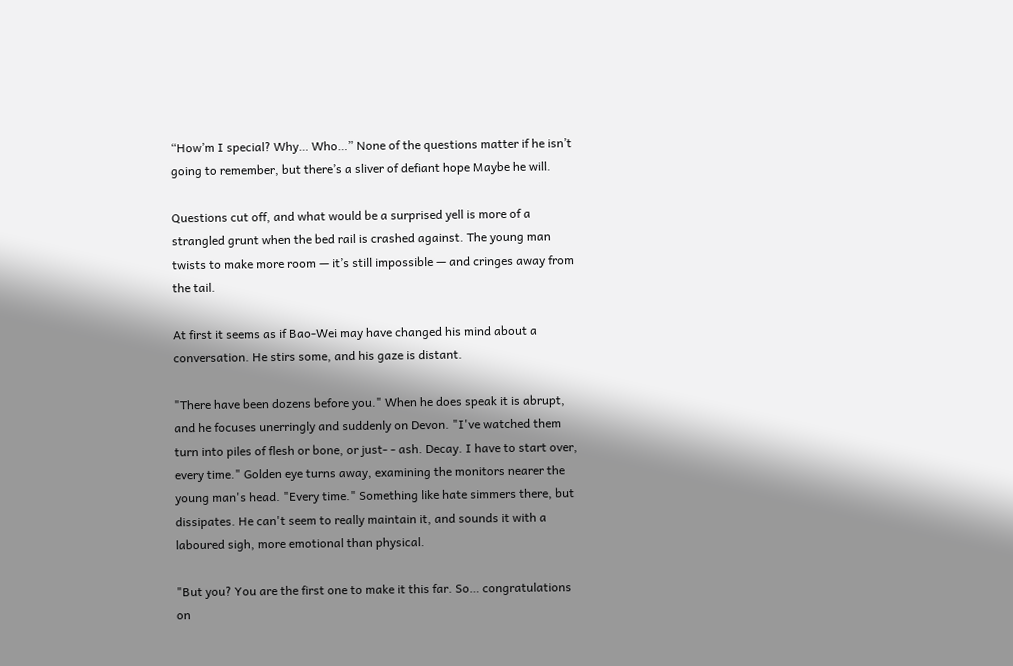“How’m I special? Why… Who…” None of the questions matter if he isn’t going to remember, but there’s a sliver of defiant hope Maybe he will.

Questions cut off, and what would be a surprised yell is more of a strangled grunt when the bed rail is crashed against. The young man twists to make more room — it’s still impossible — and cringes away from the tail.

At first it seems as if Bao-Wei may have changed his mind about a conversation. He stirs some, and his gaze is distant.

"There have been dozens before you." When he does speak it is abrupt, and he focuses unerringly and suddenly on Devon. "I've watched them turn into piles of flesh or bone, or just- - ash. Decay. I have to start over, every time." Golden eye turns away, examining the monitors nearer the young man's head. "Every time." Something like hate simmers there, but dissipates. He can't seem to really maintain it, and sounds it with a laboured sigh, more emotional than physical.

"But you? You are the first one to make it this far. So… congratulations on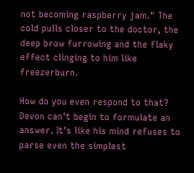not becoming raspberry jam." The cold pulls closer to the doctor, the deep brow furrowing and the flaky effect clinging to him like freezerburn.

How do you even respond to that? Devon can't begin to formulate an answer. It's like his mind refuses to parse even the simplest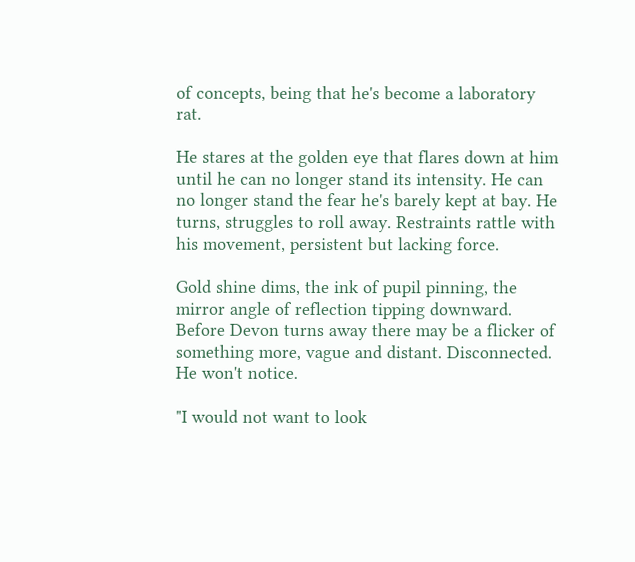of concepts, being that he's become a laboratory rat.

He stares at the golden eye that flares down at him until he can no longer stand its intensity. He can no longer stand the fear he's barely kept at bay. He turns, struggles to roll away. Restraints rattle with his movement, persistent but lacking force.

Gold shine dims, the ink of pupil pinning, the mirror angle of reflection tipping downward. Before Devon turns away there may be a flicker of something more, vague and distant. Disconnected. He won't notice.

"I would not want to look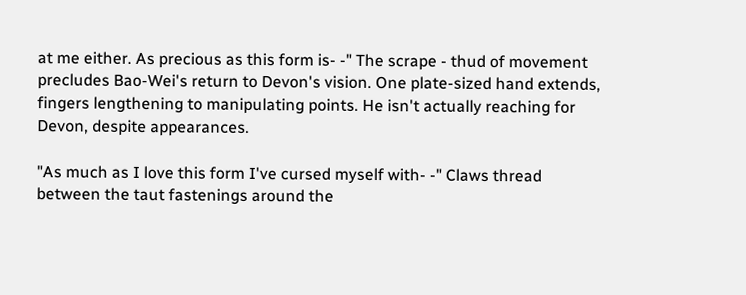at me either. As precious as this form is- -" The scrape - thud of movement precludes Bao-Wei's return to Devon's vision. One plate-sized hand extends, fingers lengthening to manipulating points. He isn't actually reaching for Devon, despite appearances.

"As much as I love this form I've cursed myself with- -" Claws thread between the taut fastenings around the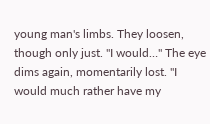young man's limbs. They loosen, though only just. "I would…" The eye dims again, momentarily lost. "I would much rather have my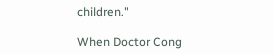children."

When Doctor Cong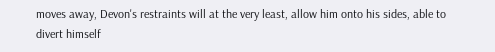moves away, Devon's restraints will at the very least, allow him onto his sides, able to divert himself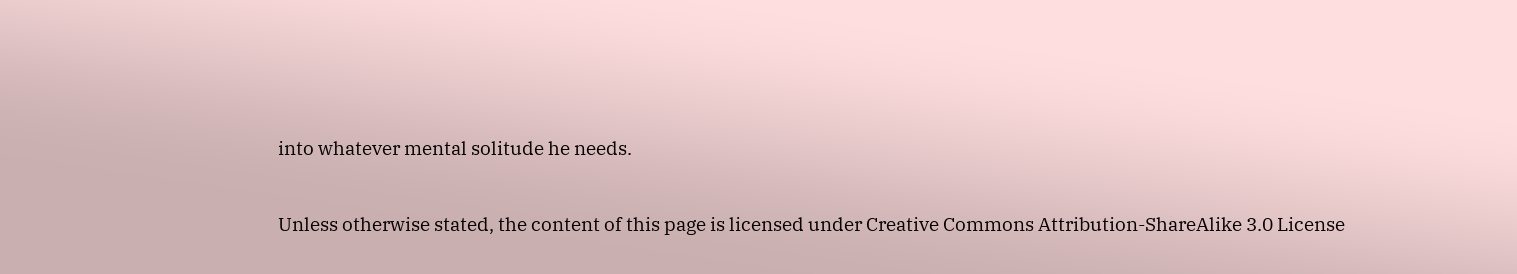into whatever mental solitude he needs.

Unless otherwise stated, the content of this page is licensed under Creative Commons Attribution-ShareAlike 3.0 License